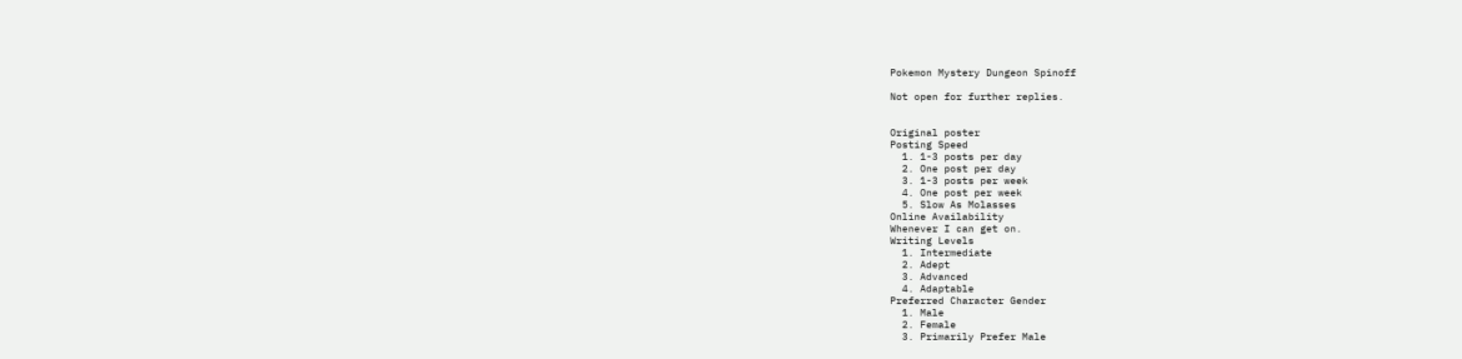Pokemon Mystery Dungeon Spinoff

Not open for further replies.


Original poster
Posting Speed
  1. 1-3 posts per day
  2. One post per day
  3. 1-3 posts per week
  4. One post per week
  5. Slow As Molasses
Online Availability
Whenever I can get on.
Writing Levels
  1. Intermediate
  2. Adept
  3. Advanced
  4. Adaptable
Preferred Character Gender
  1. Male
  2. Female
  3. Primarily Prefer Male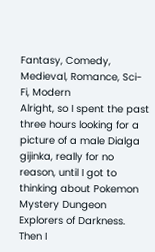Fantasy, Comedy, Medieval, Romance, Sci-Fi, Modern
Alright, so I spent the past three hours looking for a picture of a male Dialga gijinka, really for no reason, until I got to thinking about Pokemon Mystery Dungeon Explorers of Darkness. Then I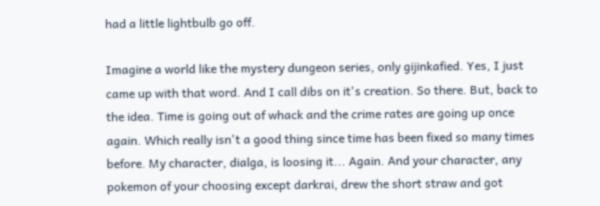had a little lightbulb go off.

Imagine a world like the mystery dungeon series, only gijinkafied. Yes, I just came up with that word. And I call dibs on it's creation. So there. But, back to the idea. Time is going out of whack and the crime rates are going up once again. Which really isn't a good thing since time has been fixed so many times before. My character, dialga, is loosing it... Again. And your character, any pokemon of your choosing except darkrai, drew the short straw and got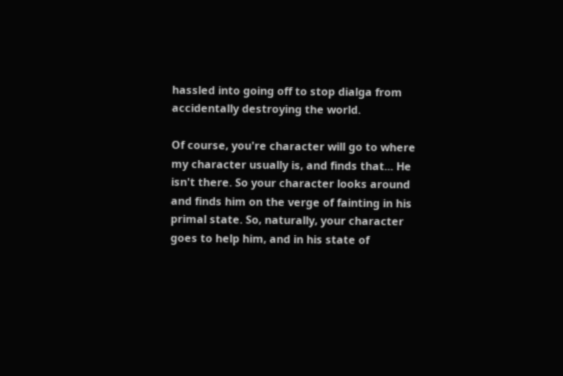hassled into going off to stop dialga from accidentally destroying the world.

Of course, you're character will go to where my character usually is, and finds that... He isn't there. So your character looks around and finds him on the verge of fainting in his primal state. So, naturally, your character goes to help him, and in his state of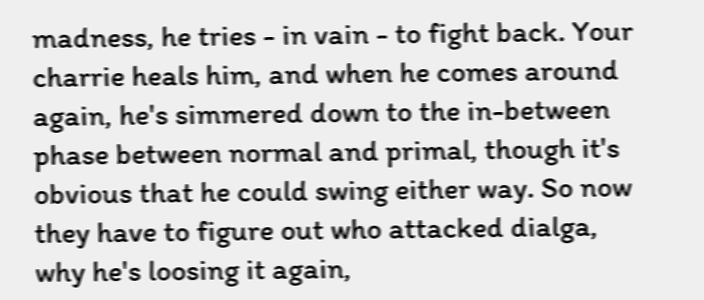madness, he tries - in vain - to fight back. Your charrie heals him, and when he comes around again, he's simmered down to the in-between phase between normal and primal, though it's obvious that he could swing either way. So now they have to figure out who attacked dialga, why he's loosing it again,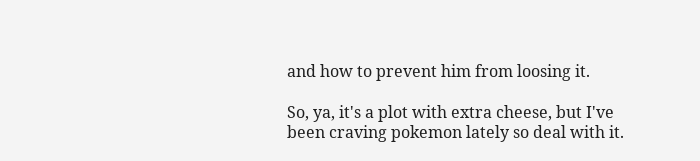and how to prevent him from loosing it.

So, ya, it's a plot with extra cheese, but I've been craving pokemon lately so deal with it.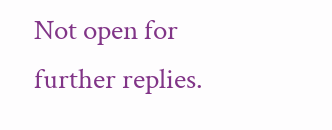Not open for further replies.